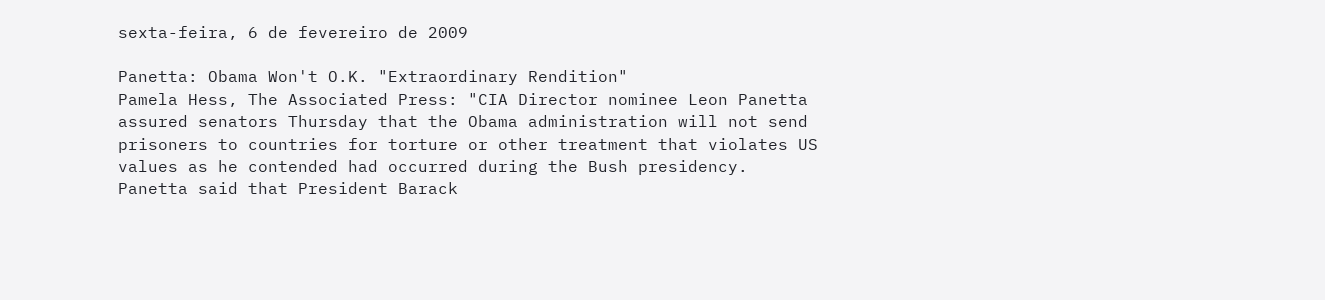sexta-feira, 6 de fevereiro de 2009

Panetta: Obama Won't O.K. "Extraordinary Rendition"
Pamela Hess, The Associated Press: "CIA Director nominee Leon Panetta assured senators Thursday that the Obama administration will not send prisoners to countries for torture or other treatment that violates US values as he contended had occurred during the Bush presidency. Panetta said that President Barack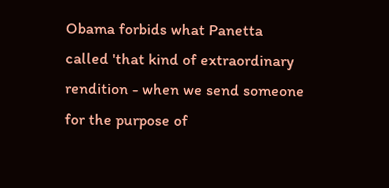Obama forbids what Panetta called 'that kind of extraordinary rendition - when we send someone for the purpose of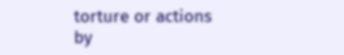torture or actions by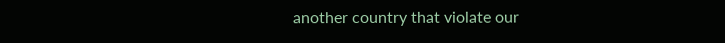another country that violate our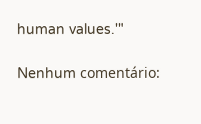human values.'"

Nenhum comentário: